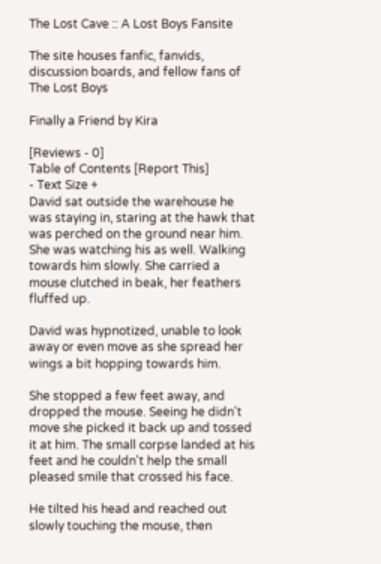The Lost Cave :: A Lost Boys Fansite

The site houses fanfic, fanvids, discussion boards, and fellow fans of The Lost Boys

Finally a Friend by Kira

[Reviews - 0]
Table of Contents [Report This]
- Text Size +
David sat outside the warehouse he was staying in, staring at the hawk that was perched on the ground near him. She was watching his as well. Walking towards him slowly. She carried a mouse clutched in beak, her feathers fluffed up.

David was hypnotized, unable to look away or even move as she spread her wings a bit hopping towards him.

She stopped a few feet away, and dropped the mouse. Seeing he didn't move she picked it back up and tossed it at him. The small corpse landed at his feet and he couldn't help the small pleased smile that crossed his face.

He tilted his head and reached out slowly touching the mouse, then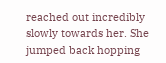reached out incredibly slowly towards her. She jumped back hopping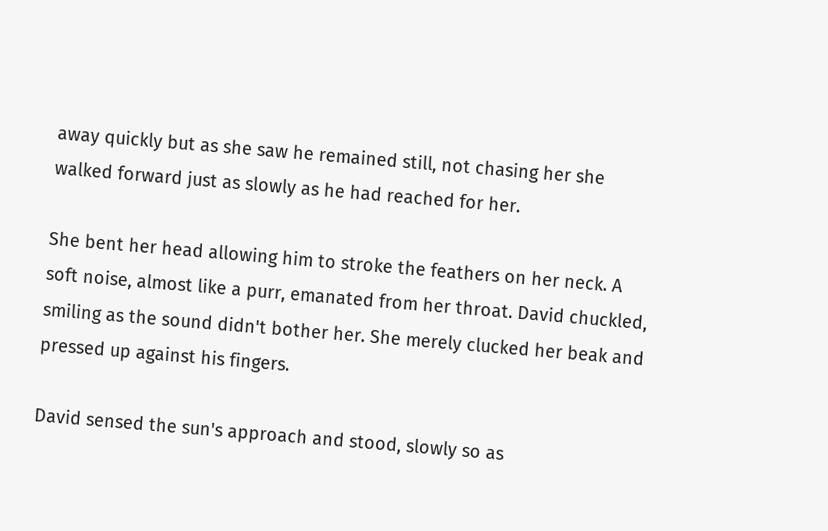away quickly but as she saw he remained still, not chasing her she walked forward just as slowly as he had reached for her.

She bent her head allowing him to stroke the feathers on her neck. A soft noise, almost like a purr, emanated from her throat. David chuckled, smiling as the sound didn't bother her. She merely clucked her beak and pressed up against his fingers.

David sensed the sun's approach and stood, slowly so as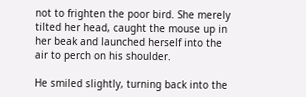not to frighten the poor bird. She merely tilted her head, caught the mouse up in her beak and launched herself into the air to perch on his shoulder.

He smiled slightly, turning back into the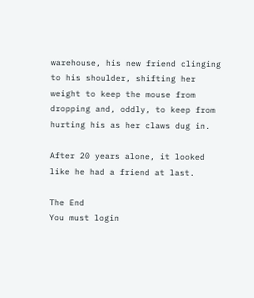warehouse, his new friend clinging to his shoulder, shifting her weight to keep the mouse from dropping and, oddly, to keep from hurting his as her claws dug in.

After 20 years alone, it looked like he had a friend at last.

The End
You must login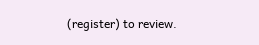(register) to review.